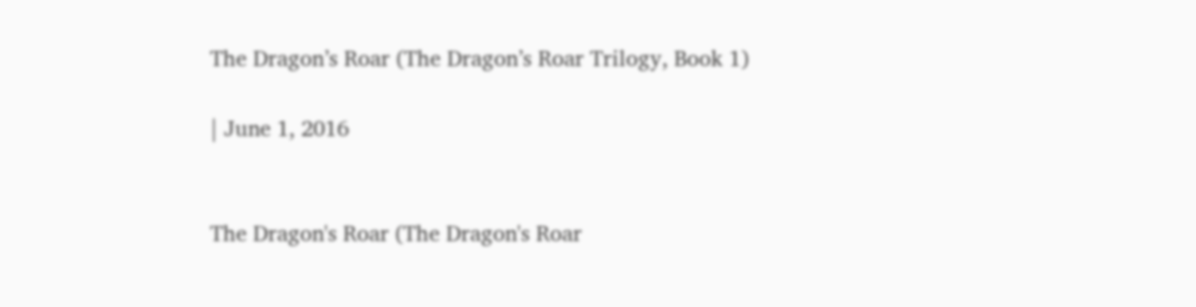The Dragon’s Roar (The Dragon’s Roar Trilogy, Book 1)

| June 1, 2016


The Dragon's Roar (The Dragon's Roar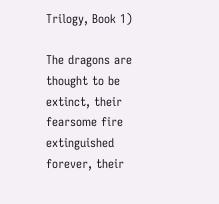Trilogy, Book 1)

The dragons are thought to be extinct, their fearsome fire extinguished forever, their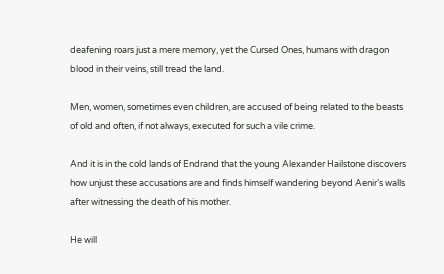deafening roars just a mere memory, yet the Cursed Ones, humans with dragon blood in their veins, still tread the land.

Men, women, sometimes even children, are accused of being related to the beasts of old and often, if not always, executed for such a vile crime.

And it is in the cold lands of Endrand that the young Alexander Hailstone discovers how unjust these accusations are and finds himself wandering beyond Aenir’s walls after witnessing the death of his mother.

He will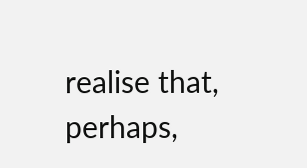realise that, perhaps,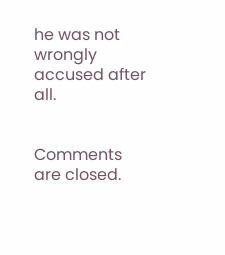he was not wrongly accused after all.


Comments are closed.